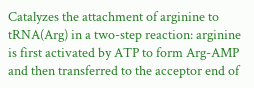Catalyzes the attachment of arginine to tRNA(Arg) in a two-step reaction: arginine is first activated by ATP to form Arg-AMP and then transferred to the acceptor end of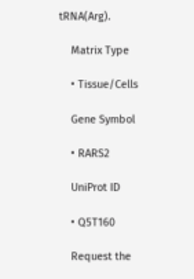tRNA(Arg).

    Matrix Type

    • Tissue/Cells

    Gene Symbol

    • RARS2

    UniProt ID

    • Q5T160

    Request the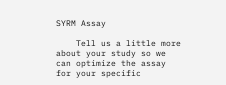SYRM Assay

    Tell us a little more about your study so we can optimize the assay for your specific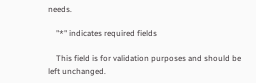needs.

    "*" indicates required fields

    This field is for validation purposes and should be left unchanged.